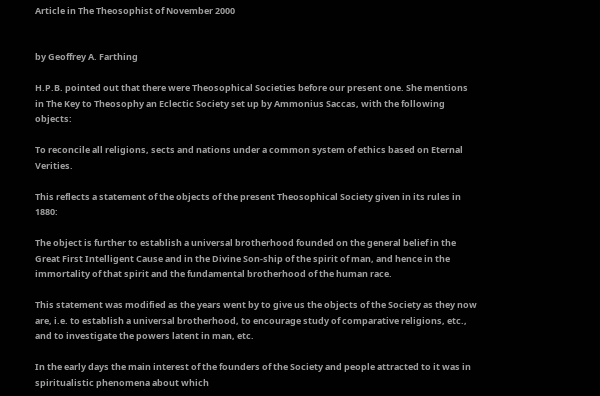Article in The Theosophist of November 2000


by Geoffrey A. Farthing

H.P.B. pointed out that there were Theosophical Societies before our present one. She mentions in The Key to Theosophy an Eclectic Society set up by Ammonius Saccas, with the following objects:

To reconcile all religions, sects and nations under a common system of ethics based on Eternal Verities.

This reflects a statement of the objects of the present Theosophical Society given in its rules in 1880:

The object is further to establish a universal brotherhood founded on the general belief in the Great First Intelligent Cause and in the Divine Son-ship of the spirit of man, and hence in the immortality of that spirit and the fundamental brotherhood of the human race.

This statement was modified as the years went by to give us the objects of the Society as they now are, i.e. to establish a universal brotherhood, to encourage study of comparative religions, etc., and to investigate the powers latent in man, etc.

In the early days the main interest of the founders of the Society and people attracted to it was in spiritualistic phenomena about which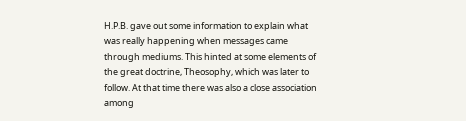H.P.B. gave out some information to explain what was really happening when messages came through mediums. This hinted at some elements of the great doctrine, Theosophy, which was later to follow. At that time there was also a close association among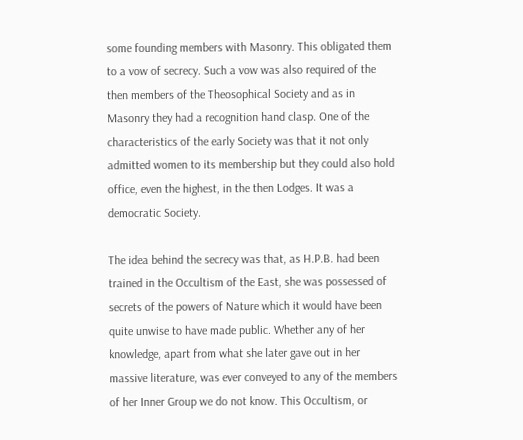some founding members with Masonry. This obligated them to a vow of secrecy. Such a vow was also required of the then members of the Theosophical Society and as in Masonry they had a recognition hand clasp. One of the characteristics of the early Society was that it not only admitted women to its membership but they could also hold office, even the highest, in the then Lodges. It was a democratic Society.

The idea behind the secrecy was that, as H.P.B. had been trained in the Occultism of the East, she was possessed of secrets of the powers of Nature which it would have been quite unwise to have made public. Whether any of her knowledge, apart from what she later gave out in her massive literature, was ever conveyed to any of the members of her Inner Group we do not know. This Occultism, or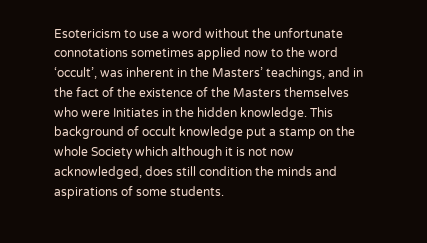Esotericism to use a word without the unfortunate connotations sometimes applied now to the word ‘occult’, was inherent in the Masters’ teachings, and in the fact of the existence of the Masters themselves who were Initiates in the hidden knowledge. This background of occult knowledge put a stamp on the whole Society which although it is not now acknowledged, does still condition the minds and aspirations of some students.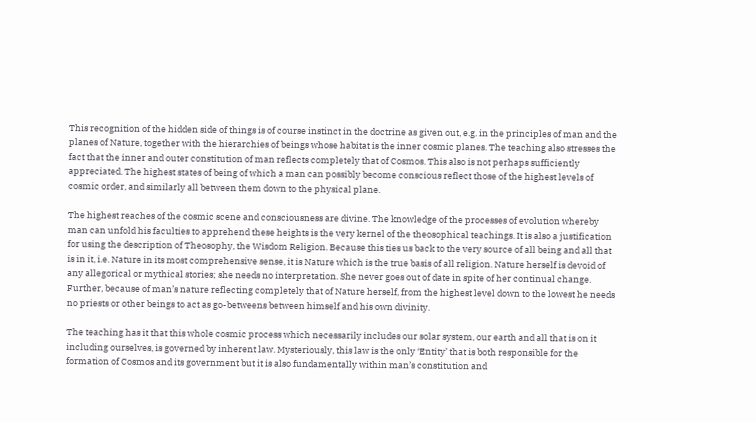This recognition of the hidden side of things is of course instinct in the doctrine as given out, e.g. in the principles of man and the planes of Nature, together with the hierarchies of beings whose habitat is the inner cosmic planes. The teaching also stresses the fact that the inner and outer constitution of man reflects completely that of Cosmos. This also is not perhaps sufficiently appreciated. The highest states of being of which a man can possibly become conscious reflect those of the highest levels of cosmic order, and similarly all between them down to the physical plane.

The highest reaches of the cosmic scene and consciousness are divine. The knowledge of the processes of evolution whereby man can unfold his faculties to apprehend these heights is the very kernel of the theosophical teachings. It is also a justification for using the description of Theosophy, the Wisdom Religion. Because this ties us back to the very source of all being and all that is in it, i.e. Nature in its most comprehensive sense, it is Nature which is the true basis of all religion. Nature herself is devoid of any allegorical or mythical stories; she needs no interpretation. She never goes out of date in spite of her continual change. Further, because of man’s nature reflecting completely that of Nature herself, from the highest level down to the lowest he needs no priests or other beings to act as go-betweens between himself and his own divinity.

The teaching has it that this whole cosmic process which necessarily includes our solar system, our earth and all that is on it including ourselves, is governed by inherent law. Mysteriously, this law is the only ‘Entity’ that is both responsible for the formation of Cosmos and its government but it is also fundamentally within man’s constitution and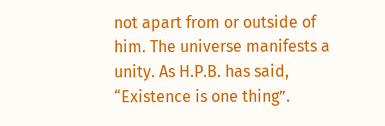not apart from or outside of him. The universe manifests a unity. As H.P.B. has said, “Existence is one thing”.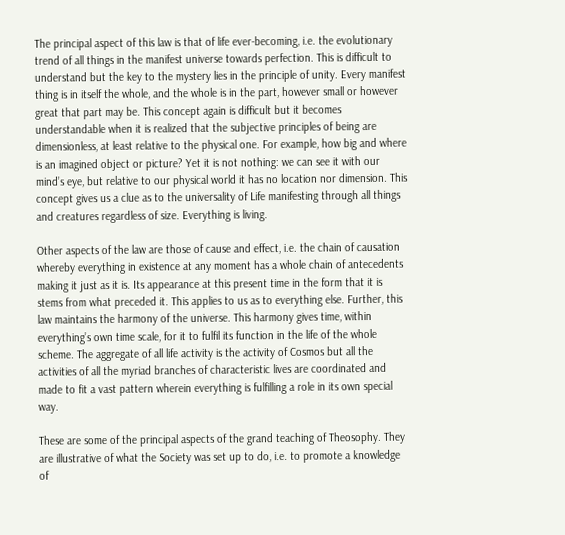The principal aspect of this law is that of life ever-becoming, i.e. the evolutionary trend of all things in the manifest universe towards perfection. This is difficult to understand but the key to the mystery lies in the principle of unity. Every manifest thing is in itself the whole, and the whole is in the part, however small or however great that part may be. This concept again is difficult but it becomes understandable when it is realized that the subjective principles of being are dimensionless, at least relative to the physical one. For example, how big and where is an imagined object or picture? Yet it is not nothing: we can see it with our mind’s eye, but relative to our physical world it has no location nor dimension. This concept gives us a clue as to the universality of Life manifesting through all things and creatures regardless of size. Everything is living.

Other aspects of the law are those of cause and effect, i.e. the chain of causation whereby everything in existence at any moment has a whole chain of antecedents making it just as it is. Its appearance at this present time in the form that it is stems from what preceded it. This applies to us as to everything else. Further, this law maintains the harmony of the universe. This harmony gives time, within everything’s own time scale, for it to fulfil its function in the life of the whole scheme. The aggregate of all life activity is the activity of Cosmos but all the activities of all the myriad branches of characteristic lives are coordinated and made to fit a vast pattern wherein everything is fulfilling a role in its own special way.

These are some of the principal aspects of the grand teaching of Theosophy. They are illustrative of what the Society was set up to do, i.e. to promote a knowledge of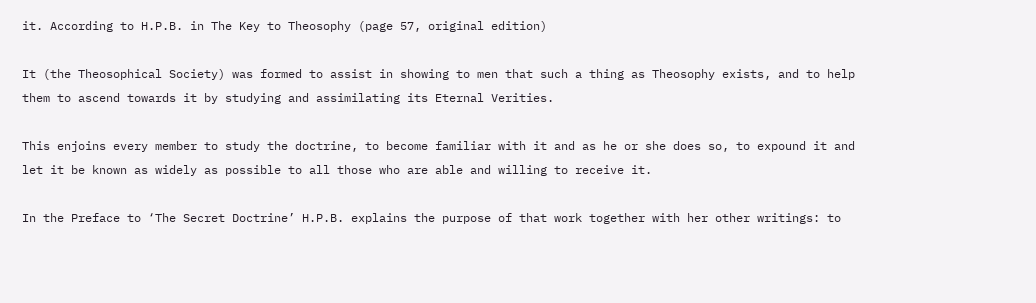it. According to H.P.B. in The Key to Theosophy (page 57, original edition)

It (the Theosophical Society) was formed to assist in showing to men that such a thing as Theosophy exists, and to help them to ascend towards it by studying and assimilating its Eternal Verities.

This enjoins every member to study the doctrine, to become familiar with it and as he or she does so, to expound it and let it be known as widely as possible to all those who are able and willing to receive it.

In the Preface to ‘The Secret Doctrine’ H.P.B. explains the purpose of that work together with her other writings: to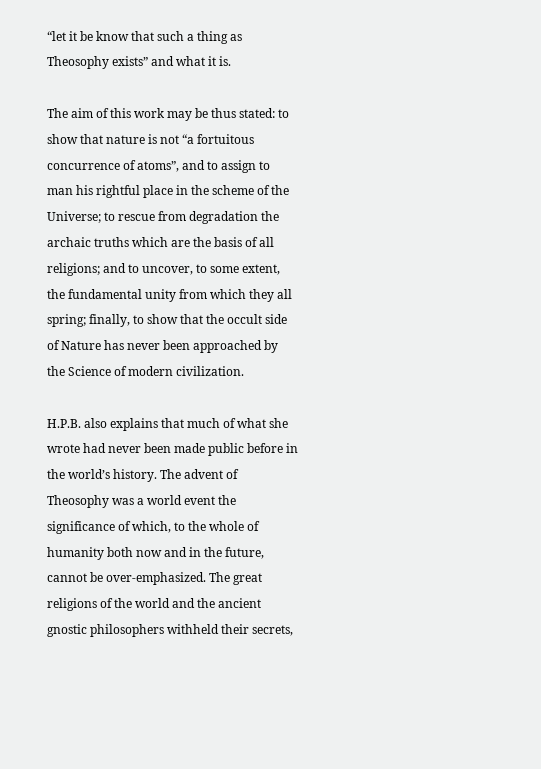“let it be know that such a thing as Theosophy exists” and what it is.

The aim of this work may be thus stated: to show that nature is not “a fortuitous concurrence of atoms”, and to assign to man his rightful place in the scheme of the Universe; to rescue from degradation the archaic truths which are the basis of all religions; and to uncover, to some extent, the fundamental unity from which they all spring; finally, to show that the occult side of Nature has never been approached by the Science of modern civilization.

H.P.B. also explains that much of what she wrote had never been made public before in the world’s history. The advent of Theosophy was a world event the significance of which, to the whole of humanity both now and in the future, cannot be over-emphasized. The great religions of the world and the ancient gnostic philosophers withheld their secrets,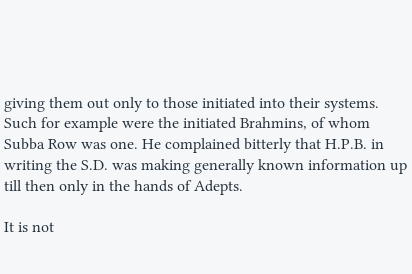giving them out only to those initiated into their systems. Such for example were the initiated Brahmins, of whom Subba Row was one. He complained bitterly that H.P.B. in writing the S.D. was making generally known information up till then only in the hands of Adepts.

It is not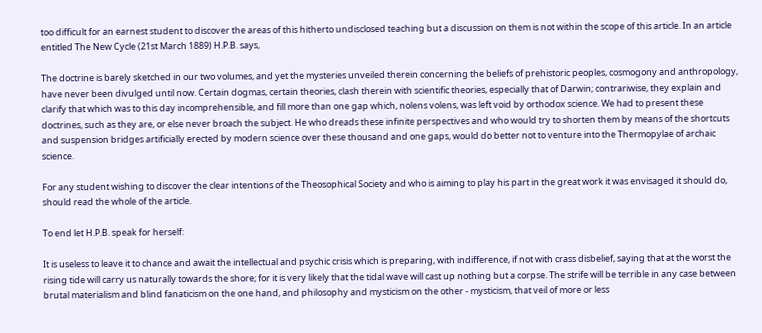too difficult for an earnest student to discover the areas of this hitherto undisclosed teaching but a discussion on them is not within the scope of this article. In an article entitled The New Cycle (21st March 1889) H.P.B. says,

The doctrine is barely sketched in our two volumes, and yet the mysteries unveiled therein concerning the beliefs of prehistoric peoples, cosmogony and anthropology, have never been divulged until now. Certain dogmas, certain theories, clash therein with scientific theories, especially that of Darwin; contrariwise, they explain and clarify that which was to this day incomprehensible, and fill more than one gap which, nolens volens, was left void by orthodox science. We had to present these doctrines, such as they are, or else never broach the subject. He who dreads these infinite perspectives and who would try to shorten them by means of the shortcuts and suspension bridges artificially erected by modern science over these thousand and one gaps, would do better not to venture into the Thermopylae of archaic science.

For any student wishing to discover the clear intentions of the Theosophical Society and who is aiming to play his part in the great work it was envisaged it should do, should read the whole of the article.

To end let H.P.B. speak for herself:

It is useless to leave it to chance and await the intellectual and psychic crisis which is preparing, with indifference, if not with crass disbelief, saying that at the worst the rising tide will carry us naturally towards the shore; for it is very likely that the tidal wave will cast up nothing but a corpse. The strife will be terrible in any case between brutal materialism and blind fanaticism on the one hand, and philosophy and mysticism on the other - mysticism, that veil of more or less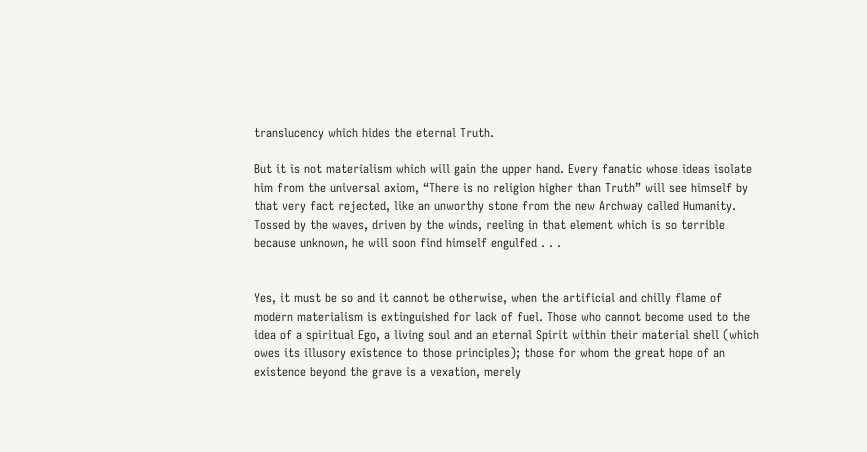translucency which hides the eternal Truth.

But it is not materialism which will gain the upper hand. Every fanatic whose ideas isolate him from the universal axiom, “There is no religion higher than Truth” will see himself by that very fact rejected, like an unworthy stone from the new Archway called Humanity. Tossed by the waves, driven by the winds, reeling in that element which is so terrible because unknown, he will soon find himself engulfed . . .


Yes, it must be so and it cannot be otherwise, when the artificial and chilly flame of modern materialism is extinguished for lack of fuel. Those who cannot become used to the idea of a spiritual Ego, a living soul and an eternal Spirit within their material shell (which owes its illusory existence to those principles); those for whom the great hope of an existence beyond the grave is a vexation, merely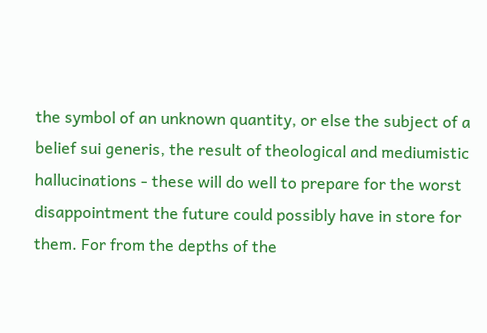the symbol of an unknown quantity, or else the subject of a belief sui generis, the result of theological and mediumistic hallucinations - these will do well to prepare for the worst disappointment the future could possibly have in store for them. For from the depths of the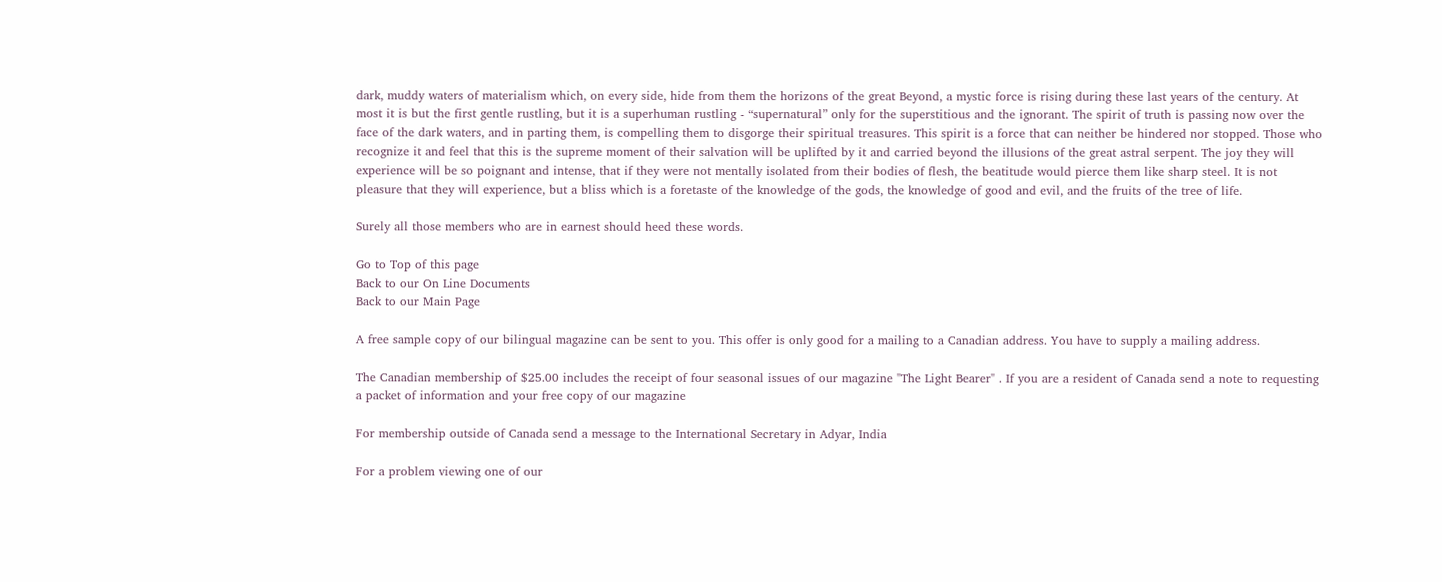dark, muddy waters of materialism which, on every side, hide from them the horizons of the great Beyond, a mystic force is rising during these last years of the century. At most it is but the first gentle rustling, but it is a superhuman rustling - “supernatural” only for the superstitious and the ignorant. The spirit of truth is passing now over the face of the dark waters, and in parting them, is compelling them to disgorge their spiritual treasures. This spirit is a force that can neither be hindered nor stopped. Those who recognize it and feel that this is the supreme moment of their salvation will be uplifted by it and carried beyond the illusions of the great astral serpent. The joy they will experience will be so poignant and intense, that if they were not mentally isolated from their bodies of flesh, the beatitude would pierce them like sharp steel. It is not pleasure that they will experience, but a bliss which is a foretaste of the knowledge of the gods, the knowledge of good and evil, and the fruits of the tree of life.

Surely all those members who are in earnest should heed these words.

Go to Top of this page
Back to our On Line Documents
Back to our Main Page

A free sample copy of our bilingual magazine can be sent to you. This offer is only good for a mailing to a Canadian address. You have to supply a mailing address.

The Canadian membership of $25.00 includes the receipt of four seasonal issues of our magazine "The Light Bearer" . If you are a resident of Canada send a note to requesting a packet of information and your free copy of our magazine

For membership outside of Canada send a message to the International Secretary in Adyar, India

For a problem viewing one of our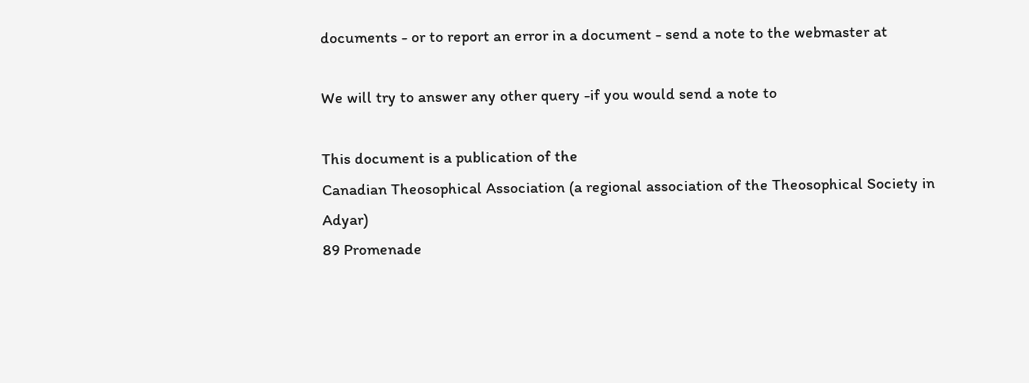documents - or to report an error in a document - send a note to the webmaster at

We will try to answer any other query -if you would send a note to

This document is a publication of the
Canadian Theosophical Association (a regional association of the Theosophical Society in Adyar)
89 Promenade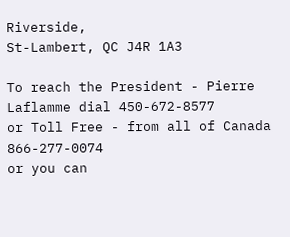Riverside,
St-Lambert, QC J4R 1A3

To reach the President - Pierre Laflamme dial 450-672-8577
or Toll Free - from all of Canada 866-277-0074
or you can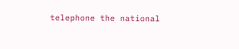telephone the national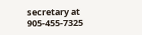secretary at 905-455-7325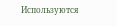Используются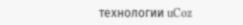технологии uCoz